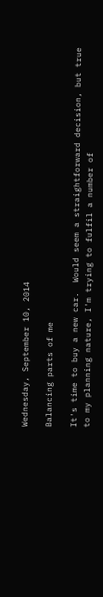Wednesday, September 10, 2014

Balancing parts of me

It's time to buy a new car.  Would seem a straightforward decision, but true to my planning nature, I'm trying to fulfil a number of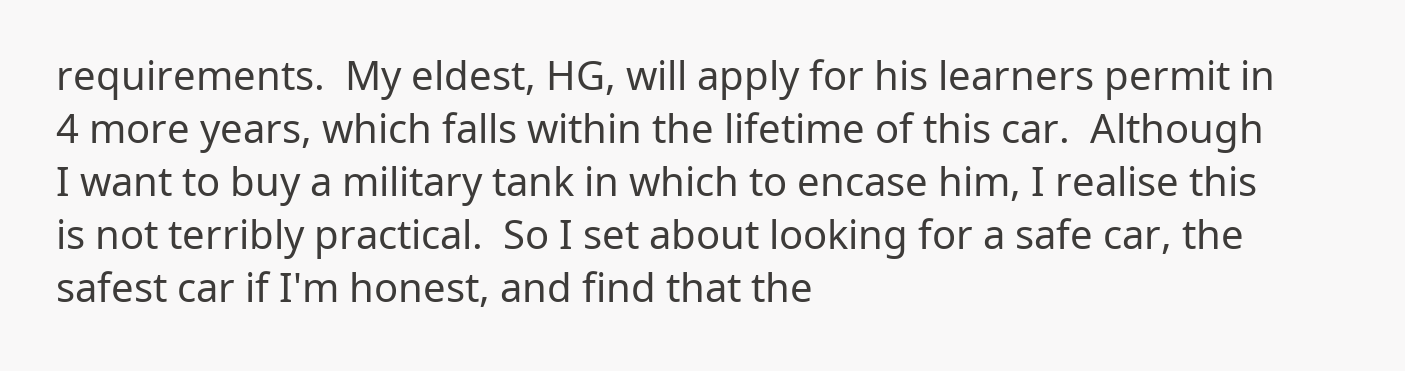requirements.  My eldest, HG, will apply for his learners permit in 4 more years, which falls within the lifetime of this car.  Although I want to buy a military tank in which to encase him, I realise this is not terribly practical.  So I set about looking for a safe car, the safest car if I'm honest, and find that the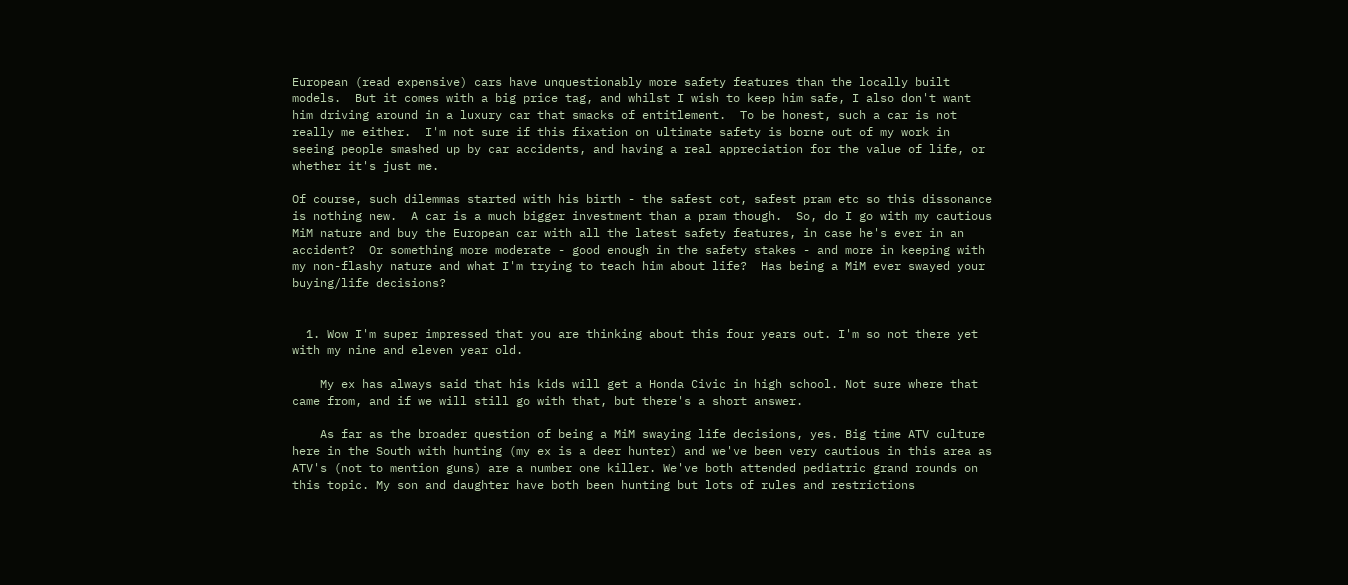European (read expensive) cars have unquestionably more safety features than the locally built models.  But it comes with a big price tag, and whilst I wish to keep him safe, I also don't want him driving around in a luxury car that smacks of entitlement.  To be honest, such a car is not really me either.  I'm not sure if this fixation on ultimate safety is borne out of my work in seeing people smashed up by car accidents, and having a real appreciation for the value of life, or whether it's just me.

Of course, such dilemmas started with his birth - the safest cot, safest pram etc so this dissonance is nothing new.  A car is a much bigger investment than a pram though.  So, do I go with my cautious MiM nature and buy the European car with all the latest safety features, in case he's ever in an accident?  Or something more moderate - good enough in the safety stakes - and more in keeping with my non-flashy nature and what I'm trying to teach him about life?  Has being a MiM ever swayed your buying/life decisions?


  1. Wow I'm super impressed that you are thinking about this four years out. I'm so not there yet with my nine and eleven year old.

    My ex has always said that his kids will get a Honda Civic in high school. Not sure where that came from, and if we will still go with that, but there's a short answer.

    As far as the broader question of being a MiM swaying life decisions, yes. Big time ATV culture here in the South with hunting (my ex is a deer hunter) and we've been very cautious in this area as ATV's (not to mention guns) are a number one killer. We've both attended pediatric grand rounds on this topic. My son and daughter have both been hunting but lots of rules and restrictions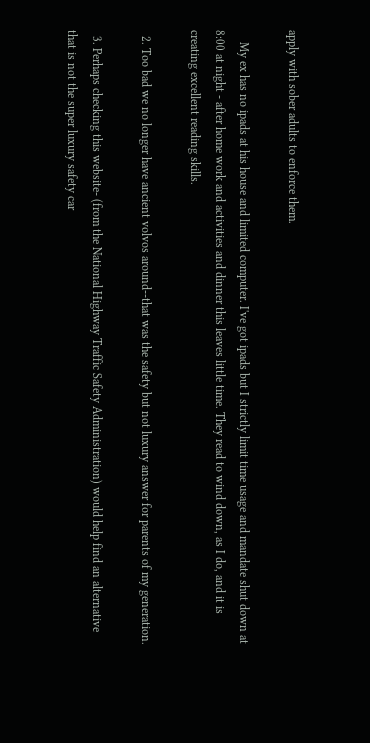apply with sober adults to enforce them.

    My ex has no ipads at his house and limited computer. I've got ipads but I strictly limit time usage and mandate shut down at 8:00 at night - after home work and activities and dinner this leaves little time. They read to wind down, as I do, and it is creating excellent reading skills.

  2. Too bad we no longer have ancient volvos around--that was the safety but not luxury answer for parents of my generation.

  3. Perhaps checking this website- (from the National Highway Traffic Safety Administration) would help find an alternative that is not the super luxury safety car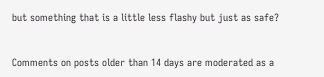but something that is a little less flashy but just as safe?


Comments on posts older than 14 days are moderated as a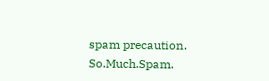spam precaution. So.Much.Spam.